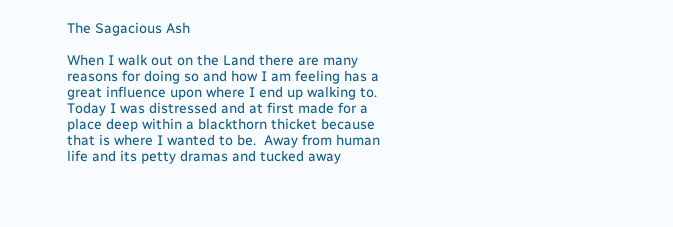The Sagacious Ash

When I walk out on the Land there are many reasons for doing so and how I am feeling has a great influence upon where I end up walking to.  Today I was distressed and at first made for a place deep within a blackthorn thicket because that is where I wanted to be.  Away from human life and its petty dramas and tucked away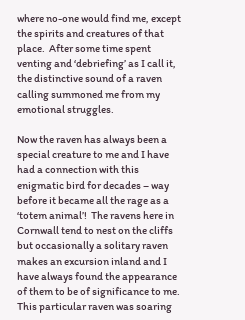where no-one would find me, except the spirits and creatures of that place.  After some time spent venting and ‘debriefing’ as I call it, the distinctive sound of a raven calling summoned me from my emotional struggles.

Now the raven has always been a special creature to me and I have had a connection with this enigmatic bird for decades – way before it became all the rage as a ‘totem animal’!  The ravens here in Cornwall tend to nest on the cliffs but occasionally a solitary raven makes an excursion inland and I have always found the appearance of them to be of significance to me.  This particular raven was soaring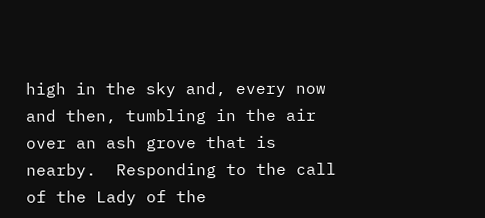high in the sky and, every now and then, tumbling in the air over an ash grove that is nearby.  Responding to the call of the Lady of the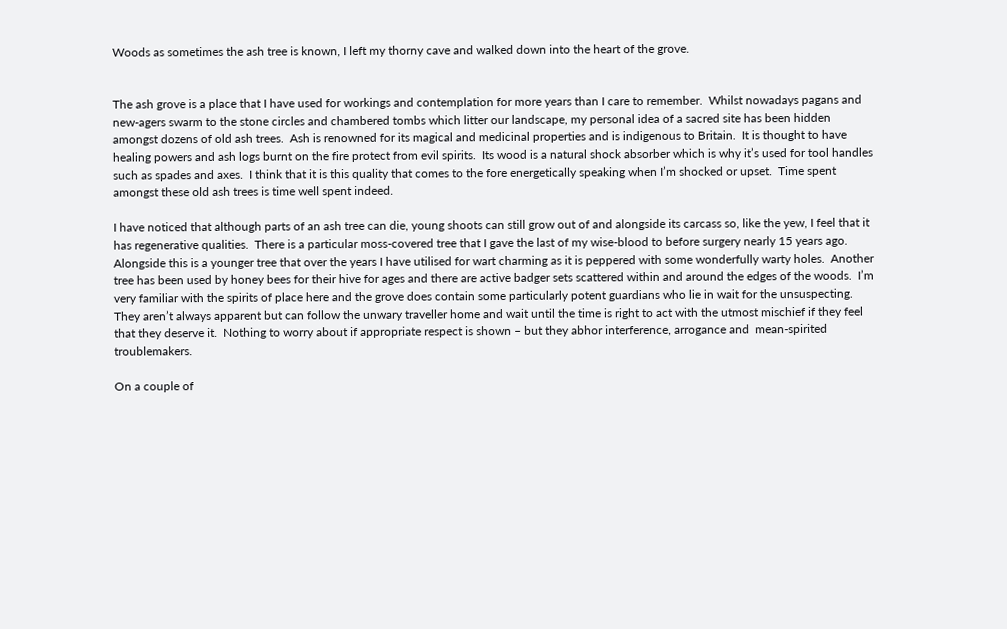Woods as sometimes the ash tree is known, I left my thorny cave and walked down into the heart of the grove.


The ash grove is a place that I have used for workings and contemplation for more years than I care to remember.  Whilst nowadays pagans and new-agers swarm to the stone circles and chambered tombs which litter our landscape, my personal idea of a sacred site has been hidden amongst dozens of old ash trees.  Ash is renowned for its magical and medicinal properties and is indigenous to Britain.  It is thought to have healing powers and ash logs burnt on the fire protect from evil spirits.  Its wood is a natural shock absorber which is why it’s used for tool handles such as spades and axes.  I think that it is this quality that comes to the fore energetically speaking when I’m shocked or upset.  Time spent amongst these old ash trees is time well spent indeed.

I have noticed that although parts of an ash tree can die, young shoots can still grow out of and alongside its carcass so, like the yew, I feel that it has regenerative qualities.  There is a particular moss-covered tree that I gave the last of my wise-blood to before surgery nearly 15 years ago.  Alongside this is a younger tree that over the years I have utilised for wart charming as it is peppered with some wonderfully warty holes.  Another tree has been used by honey bees for their hive for ages and there are active badger sets scattered within and around the edges of the woods.  I’m very familiar with the spirits of place here and the grove does contain some particularly potent guardians who lie in wait for the unsuspecting.  They aren’t always apparent but can follow the unwary traveller home and wait until the time is right to act with the utmost mischief if they feel that they deserve it.  Nothing to worry about if appropriate respect is shown – but they abhor interference, arrogance and  mean-spirited troublemakers.

On a couple of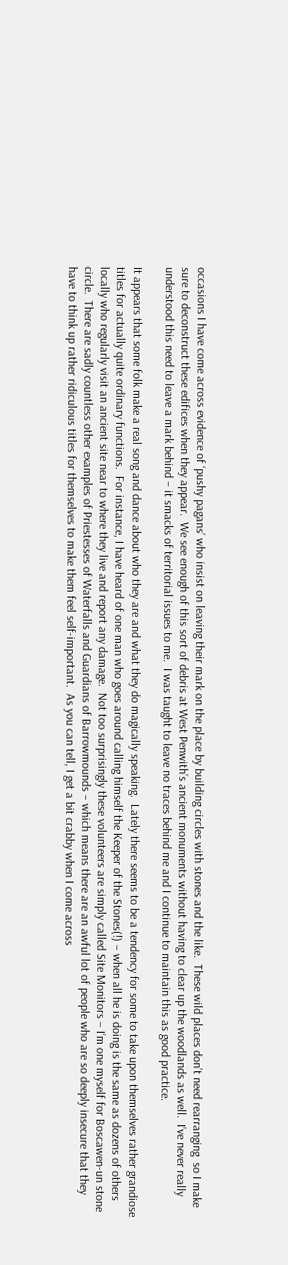occasions I have come across evidence of ‘pushy pagans’ who insist on leaving their mark on the place by building circles with stones and the like.  These wild places don’t need rearranging  so I make sure to deconstruct these edifices when they appear.  We see enough of this sort of debris at West Penwith’s ancient monuments without having to clear up the woodlands as well.  I’ve never really understood this need to leave a mark behind – it smacks of territorial issues to me.  I was taught to leave no traces behind me and I continue to maintain this as good practice.

It appears that some folk make a real song and dance about who they are and what they do magically speaking.  Lately there seems to be a tendency for some to take upon themselves rather grandiose titles for actually quite ordinary functions.  For instance, I have heard of one man who goes around calling himself the Keeper of the Stones(!) – when all he is doing is the same as dozens of others locally who regularly visit an ancient site near to where they live and report any damage.  Not too surprisingly these volunteers are simply called Site Monitors – I’m one myself for Boscawen-un stone circle.  There are sadly countless other examples of Priestesses of Waterfalls and Guardians of Barrowmounds – which means there are an awful lot of people who are so deeply insecure that they have to think up rather ridiculous titles for themselves to make them feel self-important.  As you can tell, I get a bit crabby when I come across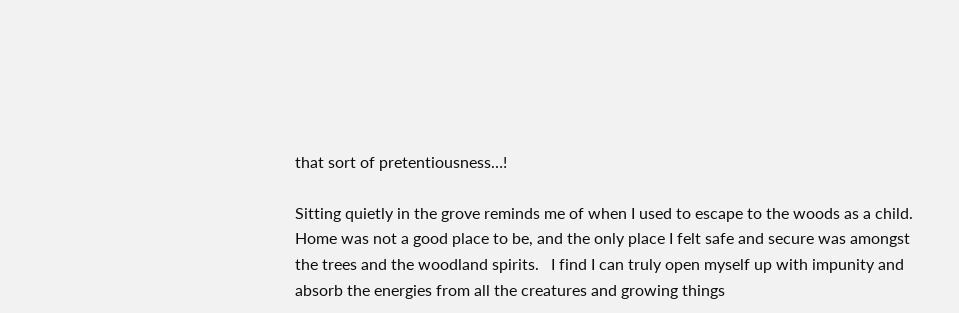that sort of pretentiousness…!

Sitting quietly in the grove reminds me of when I used to escape to the woods as a child.  Home was not a good place to be, and the only place I felt safe and secure was amongst the trees and the woodland spirits.   I find I can truly open myself up with impunity and absorb the energies from all the creatures and growing things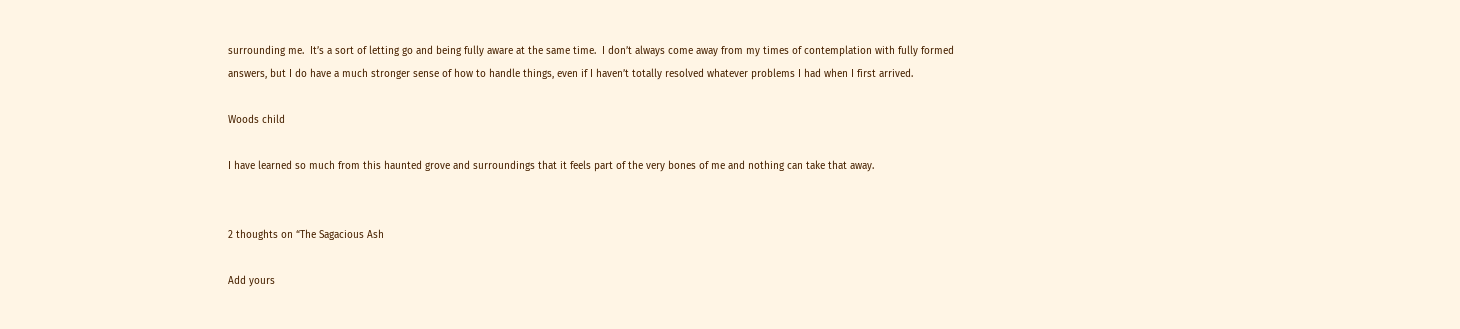surrounding me.  It’s a sort of letting go and being fully aware at the same time.  I don’t always come away from my times of contemplation with fully formed answers, but I do have a much stronger sense of how to handle things, even if I haven’t totally resolved whatever problems I had when I first arrived.

Woods child

I have learned so much from this haunted grove and surroundings that it feels part of the very bones of me and nothing can take that away.


2 thoughts on “The Sagacious Ash

Add yours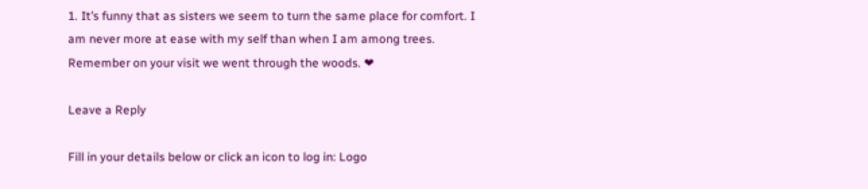1. It’s funny that as sisters we seem to turn the same place for comfort. I am never more at ease with my self than when I am among trees. Remember on your visit we went through the woods. ❤

Leave a Reply

Fill in your details below or click an icon to log in: Logo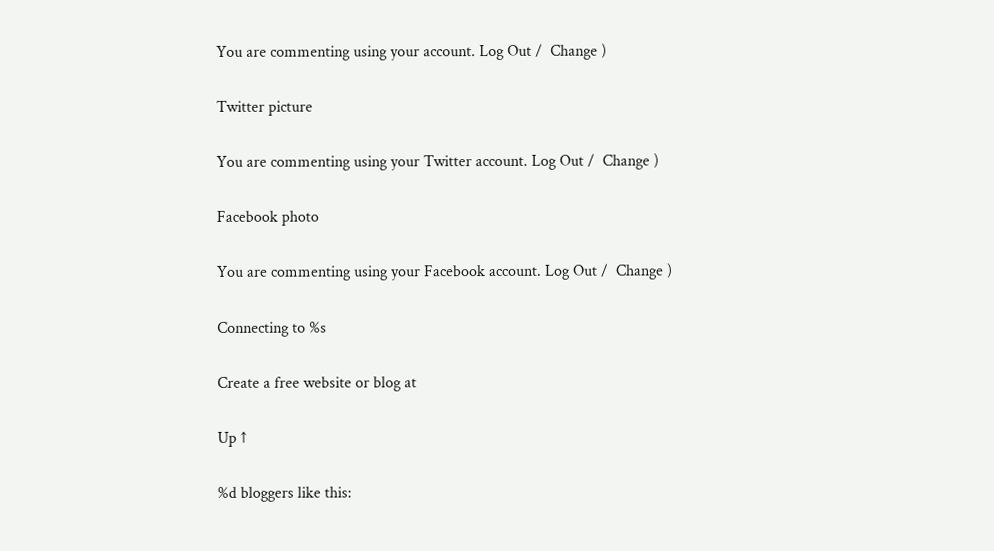You are commenting using your account. Log Out /  Change )

Twitter picture

You are commenting using your Twitter account. Log Out /  Change )

Facebook photo

You are commenting using your Facebook account. Log Out /  Change )

Connecting to %s

Create a free website or blog at

Up ↑

%d bloggers like this: